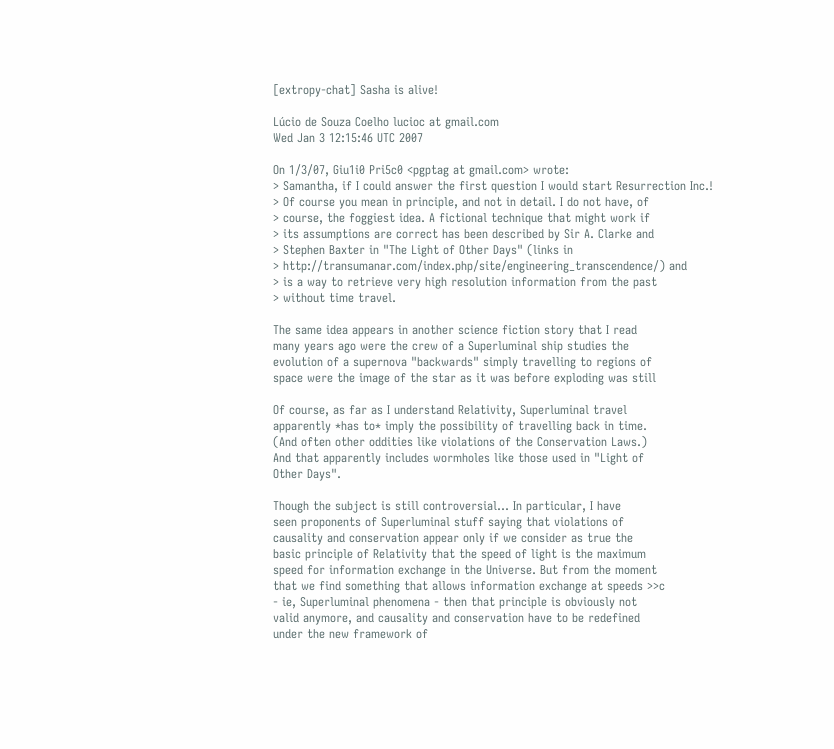[extropy-chat] Sasha is alive!

Lúcio de Souza Coelho lucioc at gmail.com
Wed Jan 3 12:15:46 UTC 2007

On 1/3/07, Giu1i0 Pri5c0 <pgptag at gmail.com> wrote:
> Samantha, if I could answer the first question I would start Resurrection Inc.!
> Of course you mean in principle, and not in detail. I do not have, of
> course, the foggiest idea. A fictional technique that might work if
> its assumptions are correct has been described by Sir A. Clarke and
> Stephen Baxter in "The Light of Other Days" (links in
> http://transumanar.com/index.php/site/engineering_transcendence/) and
> is a way to retrieve very high resolution information from the past
> without time travel.

The same idea appears in another science fiction story that I read
many years ago were the crew of a Superluminal ship studies the
evolution of a supernova "backwards" simply travelling to regions of
space were the image of the star as it was before exploding was still

Of course, as far as I understand Relativity, Superluminal travel
apparently *has to* imply the possibility of travelling back in time.
(And often other oddities like violations of the Conservation Laws.)
And that apparently includes wormholes like those used in "Light of
Other Days".

Though the subject is still controversial... In particular, I have
seen proponents of Superluminal stuff saying that violations of
causality and conservation appear only if we consider as true the
basic principle of Relativity that the speed of light is the maximum
speed for information exchange in the Universe. But from the moment
that we find something that allows information exchange at speeds >>c
- ie, Superluminal phenomena - then that principle is obviously not
valid anymore, and causality and conservation have to be redefined
under the new framework of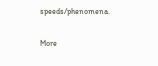speeds/phenomena.

More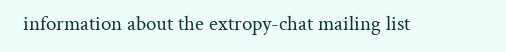information about the extropy-chat mailing list